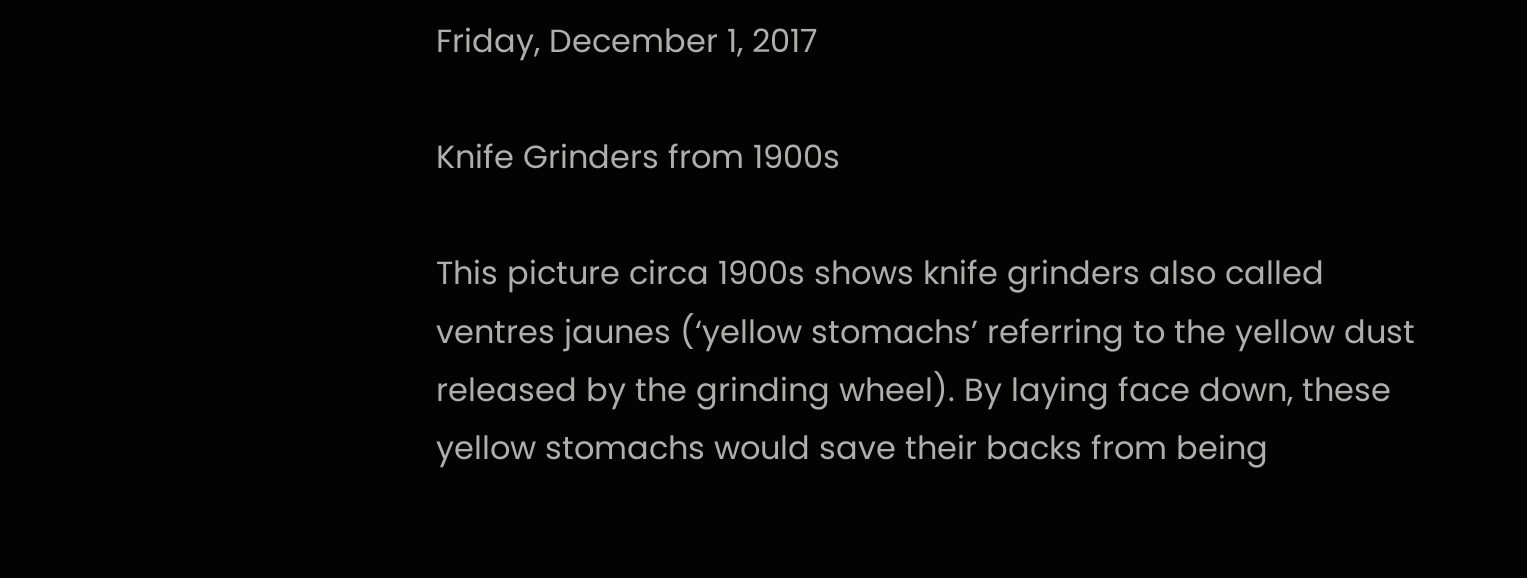Friday, December 1, 2017

Knife Grinders from 1900s

This picture circa 1900s shows knife grinders also called ventres jaunes (‘yellow stomachs’ referring to the yellow dust released by the grinding wheel). By laying face down, these yellow stomachs would save their backs from being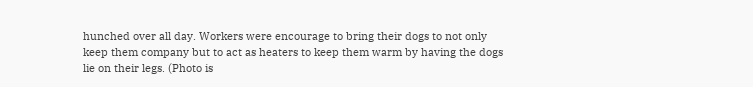hunched over all day. Workers were encourage to bring their dogs to not only keep them company but to act as heaters to keep them warm by having the dogs lie on their legs. (Photo is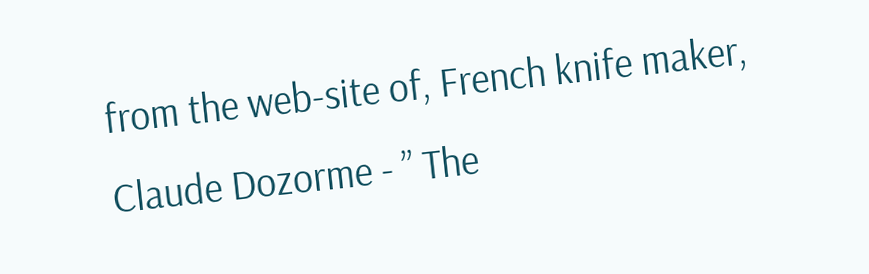from the web-site of, French knife maker, Claude Dozorme - ” The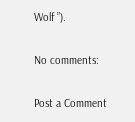Wolf ”).

No comments:

Post a Comment